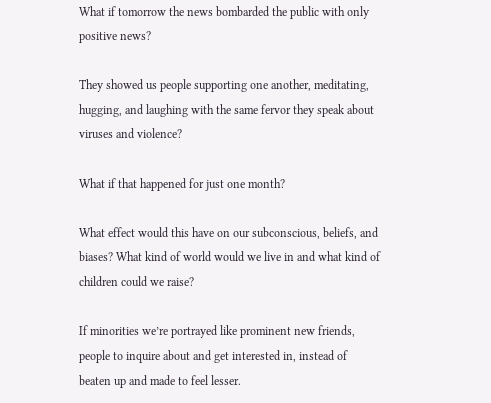What if tomorrow the news bombarded the public with only positive news?

They showed us people supporting one another, meditating, hugging, and laughing with the same fervor they speak about viruses and violence?

What if that happened for just one month?

What effect would this have on our subconscious, beliefs, and biases? What kind of world would we live in and what kind of children could we raise?

If minorities we’re portrayed like prominent new friends, people to inquire about and get interested in, instead of beaten up and made to feel lesser.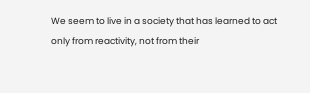We seem to live in a society that has learned to act only from reactivity, not from their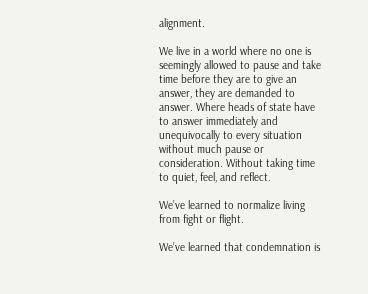alignment.

We live in a world where no one is seemingly allowed to pause and take time before they are to give an answer, they are demanded to answer. Where heads of state have to answer immediately and unequivocally to every situation without much pause or consideration. Without taking time to quiet, feel, and reflect.

We’ve learned to normalize living from fight or flight.

We’ve learned that condemnation is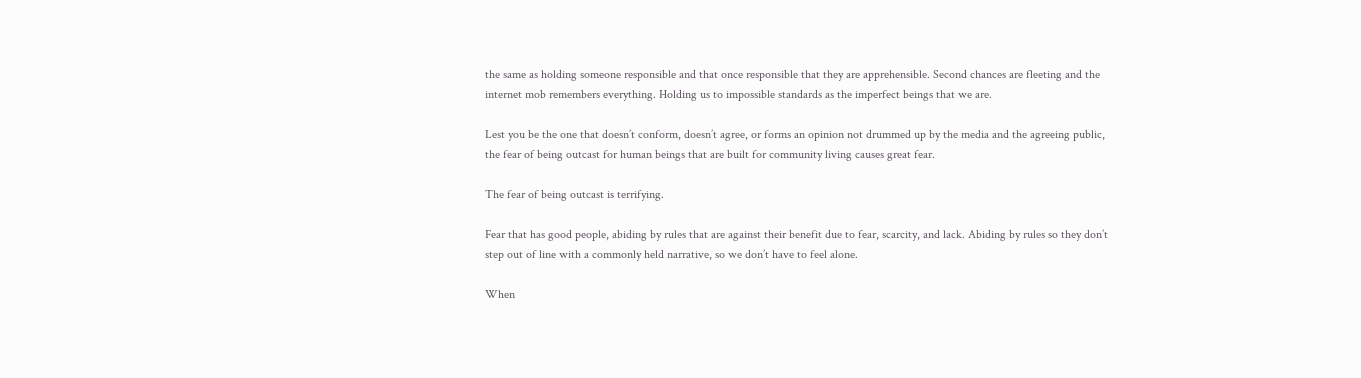the same as holding someone responsible and that once responsible that they are apprehensible. Second chances are fleeting and the internet mob remembers everything. Holding us to impossible standards as the imperfect beings that we are.

Lest you be the one that doesn’t conform, doesn’t agree, or forms an opinion not drummed up by the media and the agreeing public, the fear of being outcast for human beings that are built for community living causes great fear.

The fear of being outcast is terrifying.

Fear that has good people, abiding by rules that are against their benefit due to fear, scarcity, and lack. Abiding by rules so they don’t step out of line with a commonly held narrative, so we don’t have to feel alone.

When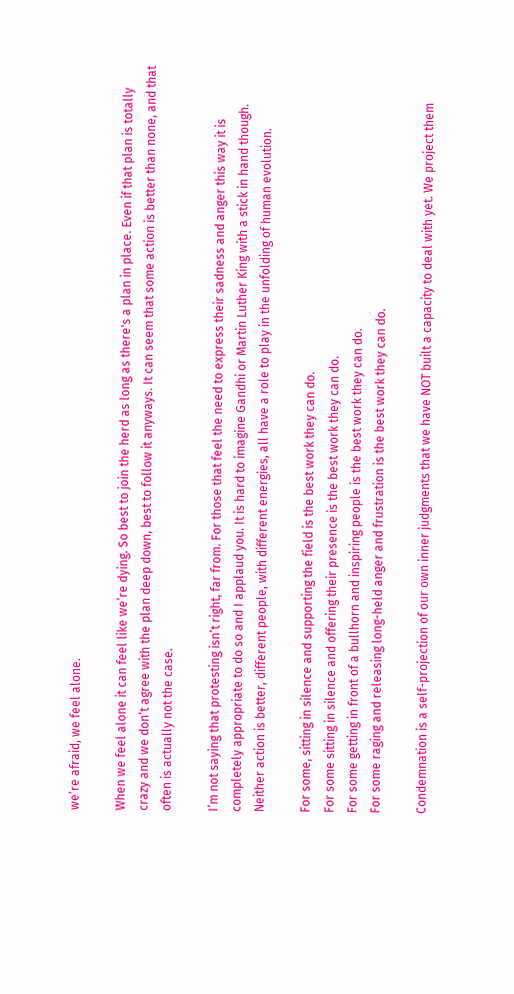we’re afraid, we feel alone.

When we feel alone it can feel like we’re dying. So best to join the herd as long as there's a plan in place. Even if that plan is totally crazy and we don’t agree with the plan deep down, best to follow it anyways. It can seem that some action is better than none, and that often is actually not the case.

I’m not saying that protesting isn’t right, far from. For those that feel the need to express their sadness and anger this way it is completely appropriate to do so and I applaud you. It is hard to imagine Gandhi or Martin Luther King with a stick in hand though. Neither action is better, different people, with different energies, all have a role to play in the unfolding of human evolution.

For some, sitting in silence and supporting the field is the best work they can do.
For some sitting in silence and offering their presence is the best work they can do.
For some getting in front of a bullhorn and inspiring people is the best work they can do.
For some raging and releasing long-held anger and frustration is the best work they can do.

Condemnation is a self-projection of our own inner judgments that we have NOT built a capacity to deal with yet. We project them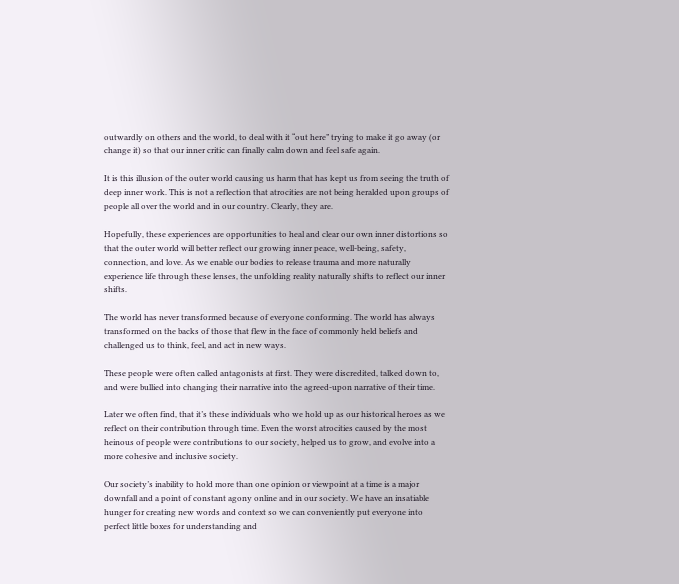outwardly on others and the world, to deal with it “out here” trying to make it go away (or change it) so that our inner critic can finally calm down and feel safe again.

It is this illusion of the outer world causing us harm that has kept us from seeing the truth of deep inner work. This is not a reflection that atrocities are not being heralded upon groups of people all over the world and in our country. Clearly, they are.

Hopefully, these experiences are opportunities to heal and clear our own inner distortions so that the outer world will better reflect our growing inner peace, well-being, safety, connection, and love. As we enable our bodies to release trauma and more naturally experience life through these lenses, the unfolding reality naturally shifts to reflect our inner shifts.

The world has never transformed because of everyone conforming. The world has always transformed on the backs of those that flew in the face of commonly held beliefs and challenged us to think, feel, and act in new ways.

These people were often called antagonists at first. They were discredited, talked down to, and were bullied into changing their narrative into the agreed-upon narrative of their time.

Later we often find, that it’s these individuals who we hold up as our historical heroes as we reflect on their contribution through time. Even the worst atrocities caused by the most heinous of people were contributions to our society, helped us to grow, and evolve into a more cohesive and inclusive society.

Our society’s inability to hold more than one opinion or viewpoint at a time is a major downfall and a point of constant agony online and in our society. We have an insatiable hunger for creating new words and context so we can conveniently put everyone into perfect little boxes for understanding and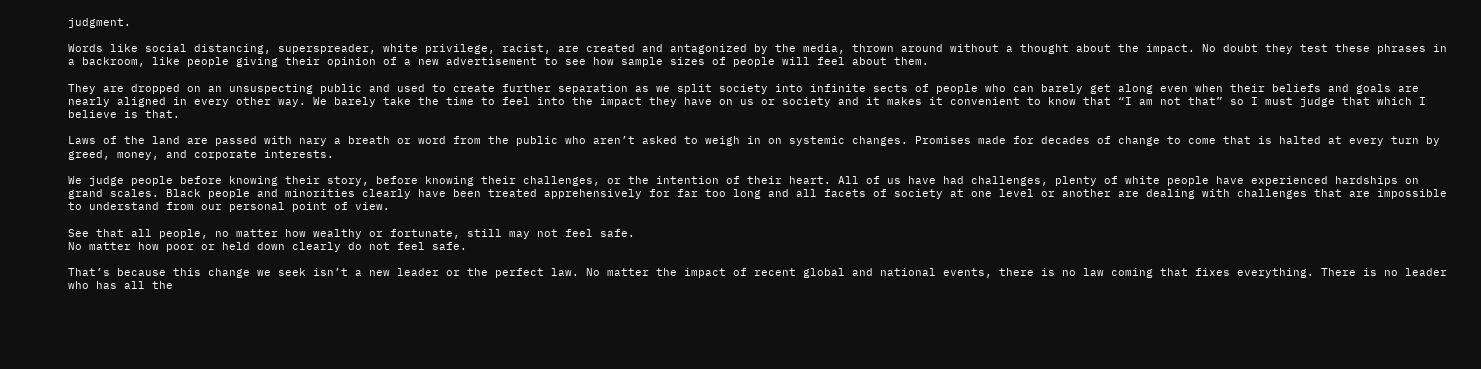judgment.

Words like social distancing, superspreader, white privilege, racist, are created and antagonized by the media, thrown around without a thought about the impact. No doubt they test these phrases in a backroom, like people giving their opinion of a new advertisement to see how sample sizes of people will feel about them.

They are dropped on an unsuspecting public and used to create further separation as we split society into infinite sects of people who can barely get along even when their beliefs and goals are nearly aligned in every other way. We barely take the time to feel into the impact they have on us or society and it makes it convenient to know that “I am not that” so I must judge that which I believe is that.

Laws of the land are passed with nary a breath or word from the public who aren’t asked to weigh in on systemic changes. Promises made for decades of change to come that is halted at every turn by greed, money, and corporate interests.

We judge people before knowing their story, before knowing their challenges, or the intention of their heart. All of us have had challenges, plenty of white people have experienced hardships on grand scales. Black people and minorities clearly have been treated apprehensively for far too long and all facets of society at one level or another are dealing with challenges that are impossible to understand from our personal point of view.

See that all people, no matter how wealthy or fortunate, still may not feel safe.
No matter how poor or held down clearly do not feel safe.

That’s because this change we seek isn’t a new leader or the perfect law. No matter the impact of recent global and national events, there is no law coming that fixes everything. There is no leader who has all the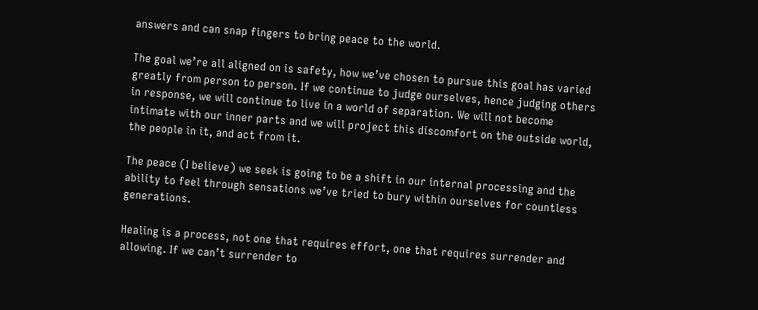answers and can snap fingers to bring peace to the world.

The goal we’re all aligned on is safety, how we’ve chosen to pursue this goal has varied greatly from person to person. If we continue to judge ourselves, hence judging others in response, we will continue to live in a world of separation. We will not become intimate with our inner parts and we will project this discomfort on the outside world, the people in it, and act from it.

The peace (I believe) we seek is going to be a shift in our internal processing and the ability to feel through sensations we’ve tried to bury within ourselves for countless generations.

Healing is a process, not one that requires effort, one that requires surrender and allowing. If we can’t surrender to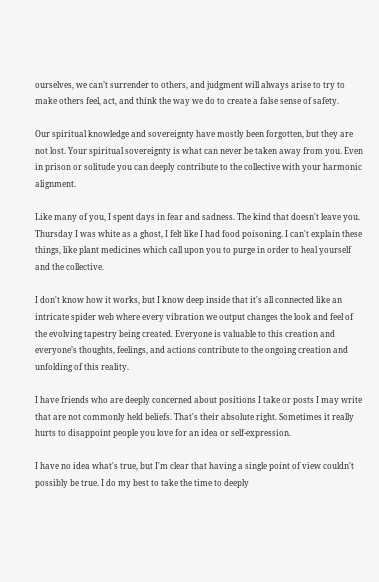ourselves, we can’t surrender to others, and judgment will always arise to try to make others feel, act, and think the way we do to create a false sense of safety.

Our spiritual knowledge and sovereignty have mostly been forgotten, but they are not lost. Your spiritual sovereignty is what can never be taken away from you. Even in prison or solitude you can deeply contribute to the collective with your harmonic alignment.

Like many of you, I spent days in fear and sadness. The kind that doesn't leave you. Thursday I was white as a ghost, I felt like I had food poisoning. I can't explain these things, like plant medicines which call upon you to purge in order to heal yourself and the collective.

I don't know how it works, but I know deep inside that it's all connected like an intricate spider web where every vibration we output changes the look and feel of the evolving tapestry being created. Everyone is valuable to this creation and everyone’s thoughts, feelings, and actions contribute to the ongoing creation and unfolding of this reality.

I have friends who are deeply concerned about positions I take or posts I may write that are not commonly held beliefs. That's their absolute right. Sometimes it really hurts to disappoint people you love for an idea or self-expression.

I have no idea what's true, but I'm clear that having a single point of view couldn't possibly be true. I do my best to take the time to deeply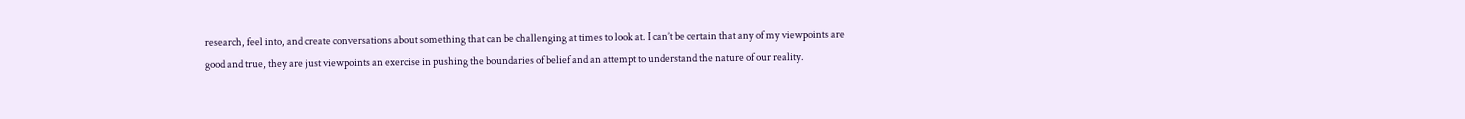research, feel into, and create conversations about something that can be challenging at times to look at. I can’t be certain that any of my viewpoints are good and true, they are just viewpoints an exercise in pushing the boundaries of belief and an attempt to understand the nature of our reality.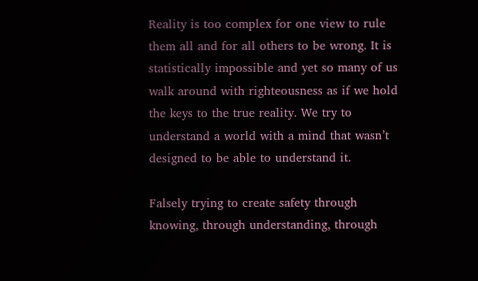Reality is too complex for one view to rule them all and for all others to be wrong. It is statistically impossible and yet so many of us walk around with righteousness as if we hold the keys to the true reality. We try to understand a world with a mind that wasn’t designed to be able to understand it.

Falsely trying to create safety through knowing, through understanding, through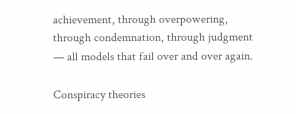achievement, through overpowering, through condemnation, through judgment — all models that fail over and over again.

Conspiracy theories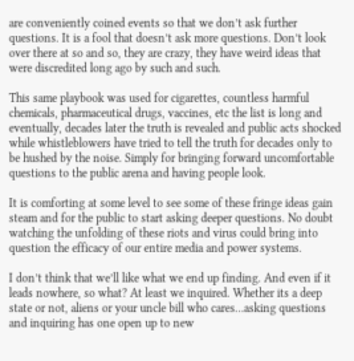are conveniently coined events so that we don’t ask further questions. It is a fool that doesn’t ask more questions. Don’t look over there at so and so, they are crazy, they have weird ideas that were discredited long ago by such and such.

This same playbook was used for cigarettes, countless harmful chemicals, pharmaceutical drugs, vaccines, etc the list is long and eventually, decades later the truth is revealed and public acts shocked while whistleblowers have tried to tell the truth for decades only to be hushed by the noise. Simply for bringing forward uncomfortable questions to the public arena and having people look.

It is comforting at some level to see some of these fringe ideas gain steam and for the public to start asking deeper questions. No doubt watching the unfolding of these riots and virus could bring into question the efficacy of our entire media and power systems.

I don’t think that we’ll like what we end up finding. And even if it leads nowhere, so what? At least we inquired. Whether its a deep state or not, aliens or your uncle bill who cares…asking questions and inquiring has one open up to new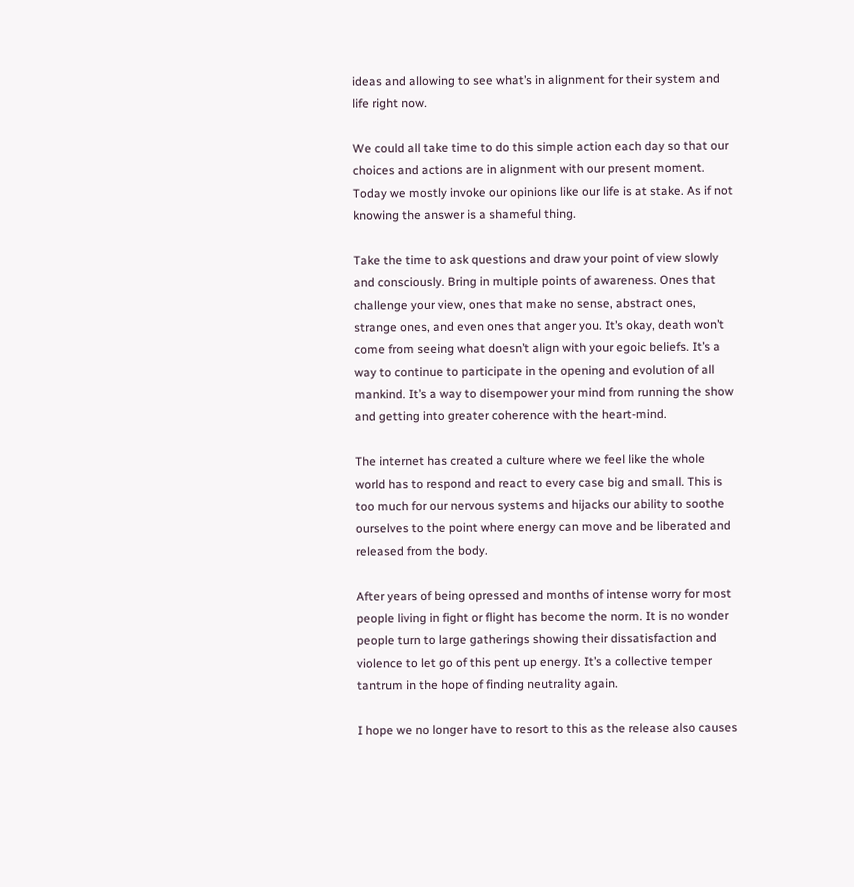ideas and allowing to see what’s in alignment for their system and life right now.

We could all take time to do this simple action each day so that our choices and actions are in alignment with our present moment. Today we mostly invoke our opinions like our life is at stake. As if not knowing the answer is a shameful thing.

Take the time to ask questions and draw your point of view slowly and consciously. Bring in multiple points of awareness. Ones that challenge your view, ones that make no sense, abstract ones, strange ones, and even ones that anger you. It’s okay, death won’t come from seeing what doesn’t align with your egoic beliefs. It’s a way to continue to participate in the opening and evolution of all mankind. It’s a way to disempower your mind from running the show and getting into greater coherence with the heart-mind.

The internet has created a culture where we feel like the whole world has to respond and react to every case big and small. This is too much for our nervous systems and hijacks our ability to soothe ourselves to the point where energy can move and be liberated and released from the body.

After years of being opressed and months of intense worry for most people living in fight or flight has become the norm. It is no wonder people turn to large gatherings showing their dissatisfaction and violence to let go of this pent up energy. It’s a collective temper tantrum in the hope of finding neutrality again.

I hope we no longer have to resort to this as the release also causes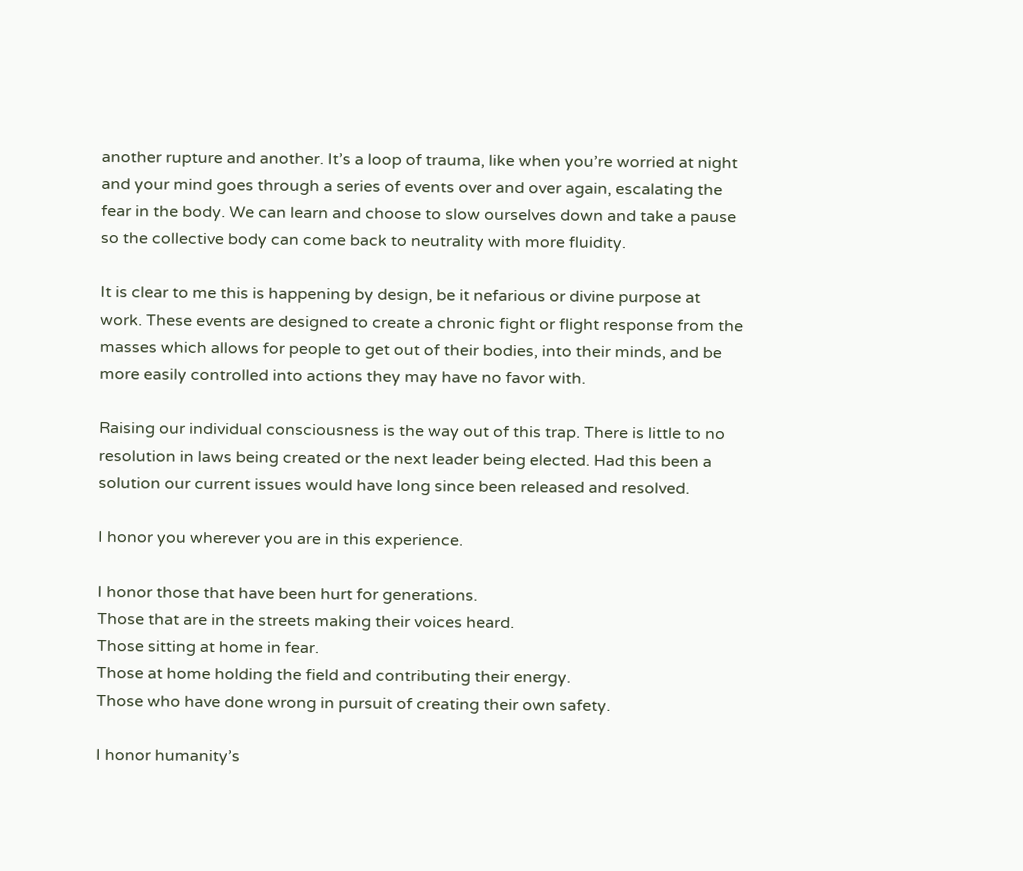another rupture and another. It’s a loop of trauma, like when you’re worried at night and your mind goes through a series of events over and over again, escalating the fear in the body. We can learn and choose to slow ourselves down and take a pause so the collective body can come back to neutrality with more fluidity.

It is clear to me this is happening by design, be it nefarious or divine purpose at work. These events are designed to create a chronic fight or flight response from the masses which allows for people to get out of their bodies, into their minds, and be more easily controlled into actions they may have no favor with.

Raising our individual consciousness is the way out of this trap. There is little to no resolution in laws being created or the next leader being elected. Had this been a solution our current issues would have long since been released and resolved.

I honor you wherever you are in this experience.

I honor those that have been hurt for generations.
Those that are in the streets making their voices heard.
Those sitting at home in fear.
Those at home holding the field and contributing their energy.
Those who have done wrong in pursuit of creating their own safety.

I honor humanity’s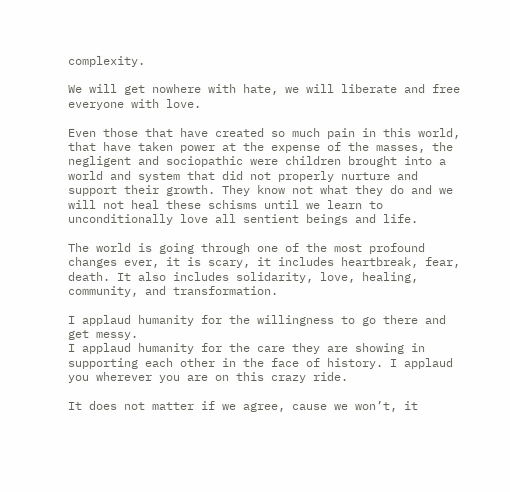complexity.

We will get nowhere with hate, we will liberate and free everyone with love.

Even those that have created so much pain in this world, that have taken power at the expense of the masses, the negligent and sociopathic were children brought into a world and system that did not properly nurture and support their growth. They know not what they do and we will not heal these schisms until we learn to unconditionally love all sentient beings and life.

The world is going through one of the most profound changes ever, it is scary, it includes heartbreak, fear, death. It also includes solidarity, love, healing, community, and transformation.

I applaud humanity for the willingness to go there and get messy.
I applaud humanity for the care they are showing in supporting each other in the face of history. I applaud you wherever you are on this crazy ride.

It does not matter if we agree, cause we won’t, it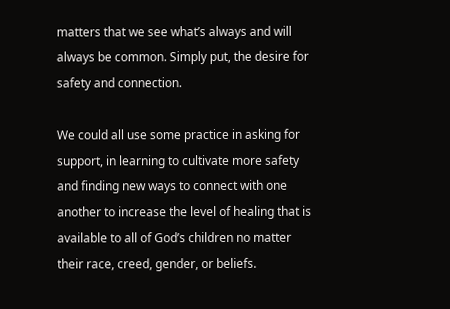matters that we see what’s always and will always be common. Simply put, the desire for safety and connection.

We could all use some practice in asking for support, in learning to cultivate more safety and finding new ways to connect with one another to increase the level of healing that is available to all of God’s children no matter their race, creed, gender, or beliefs.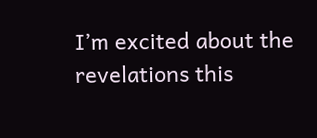I’m excited about the revelations this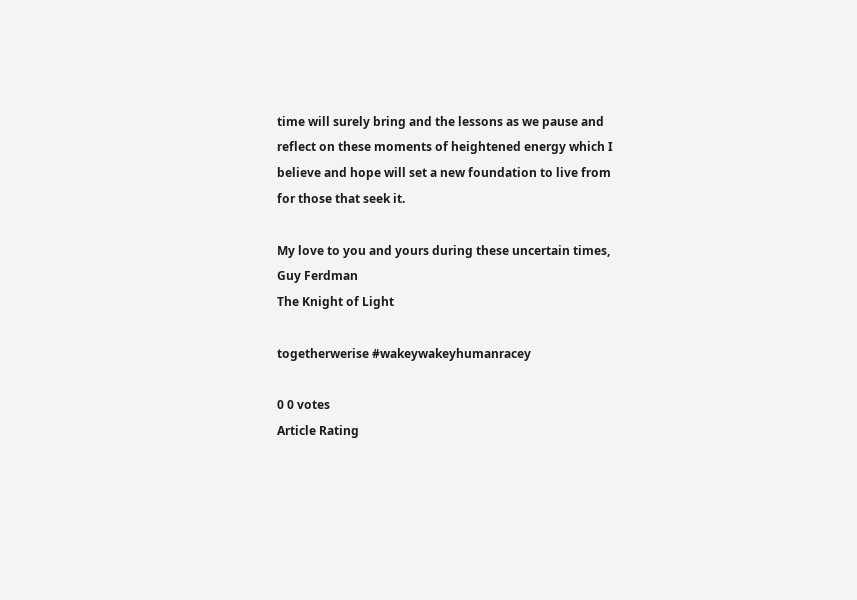time will surely bring and the lessons as we pause and reflect on these moments of heightened energy which I believe and hope will set a new foundation to live from for those that seek it.

My love to you and yours during these uncertain times,
Guy Ferdman
The Knight of Light

togetherwerise #wakeywakeyhumanracey

0 0 votes
Article Rating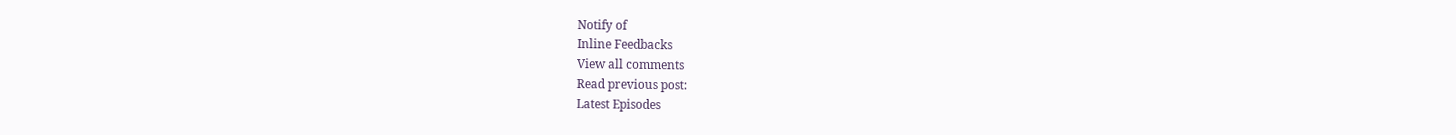Notify of
Inline Feedbacks
View all comments
Read previous post:
Latest Episodes